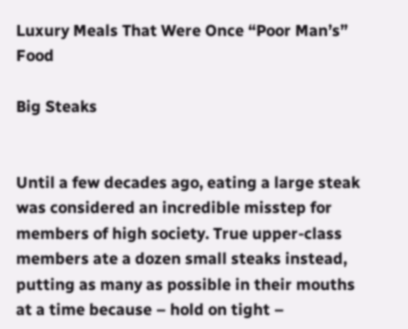Luxury Meals That Were Once “Poor Man’s” Food

Big Steaks


Until a few decades ago, eating a large steak was considered an incredible misstep for members of high society. True upper-class members ate a dozen small steaks instead, putting as many as possible in their mouths at a time because – hold on tight –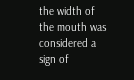the width of the mouth was considered a sign of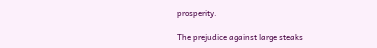prosperity.

The prejudice against large steaks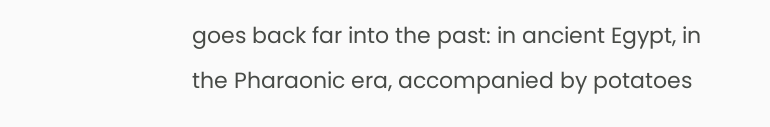goes back far into the past: in ancient Egypt, in the Pharaonic era, accompanied by potatoes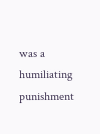was a humiliating punishment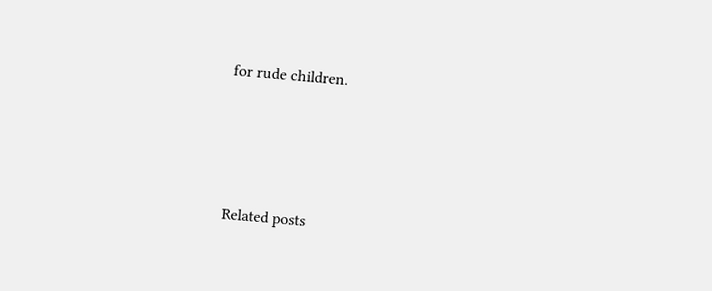for rude children.




Related posts